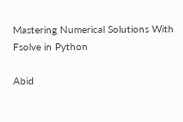Mastering Numerical Solutions With Fsolve in Python

Abid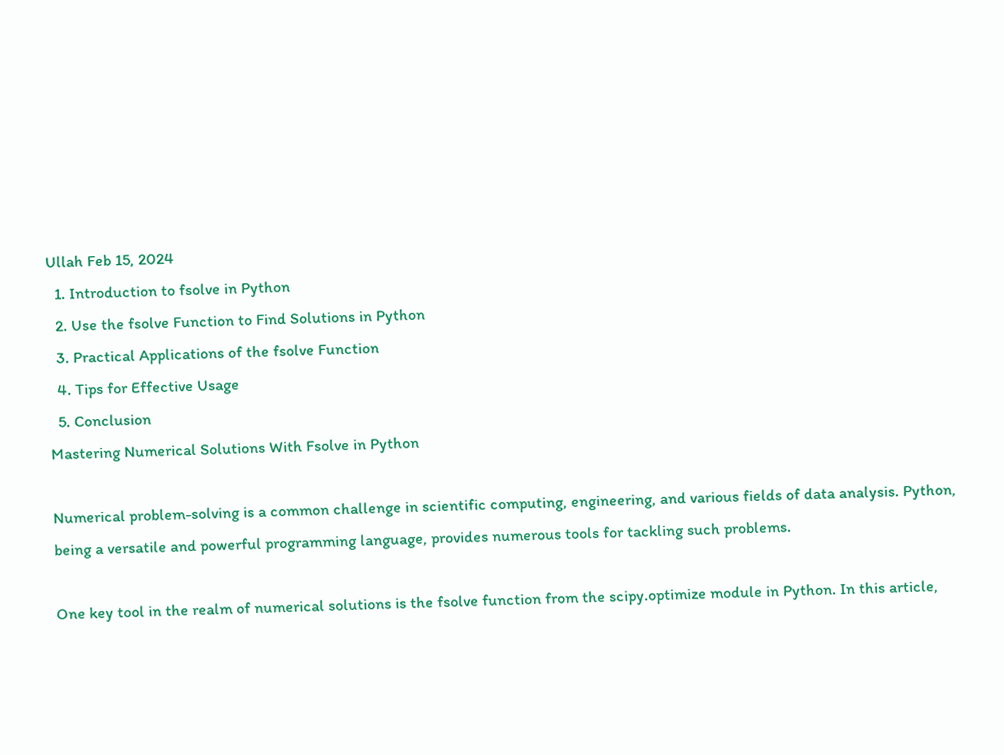Ullah Feb 15, 2024
  1. Introduction to fsolve in Python
  2. Use the fsolve Function to Find Solutions in Python
  3. Practical Applications of the fsolve Function
  4. Tips for Effective Usage
  5. Conclusion
Mastering Numerical Solutions With Fsolve in Python

Numerical problem-solving is a common challenge in scientific computing, engineering, and various fields of data analysis. Python, being a versatile and powerful programming language, provides numerous tools for tackling such problems.

One key tool in the realm of numerical solutions is the fsolve function from the scipy.optimize module in Python. In this article,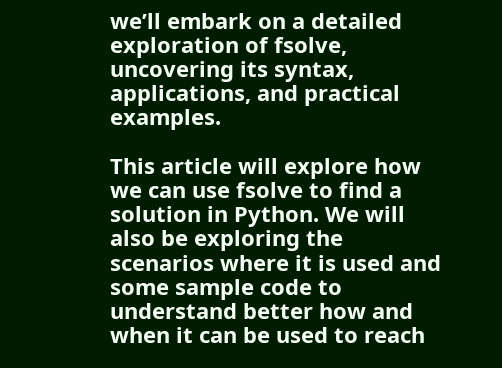we’ll embark on a detailed exploration of fsolve, uncovering its syntax, applications, and practical examples.

This article will explore how we can use fsolve to find a solution in Python. We will also be exploring the scenarios where it is used and some sample code to understand better how and when it can be used to reach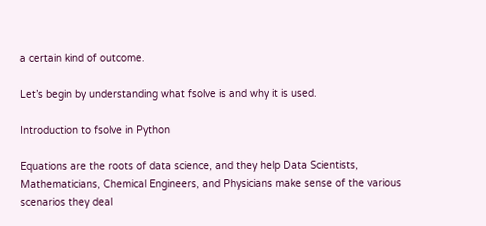a certain kind of outcome.

Let’s begin by understanding what fsolve is and why it is used.

Introduction to fsolve in Python

Equations are the roots of data science, and they help Data Scientists, Mathematicians, Chemical Engineers, and Physicians make sense of the various scenarios they deal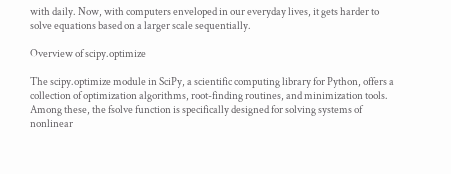with daily. Now, with computers enveloped in our everyday lives, it gets harder to solve equations based on a larger scale sequentially.

Overview of scipy.optimize

The scipy.optimize module in SciPy, a scientific computing library for Python, offers a collection of optimization algorithms, root-finding routines, and minimization tools. Among these, the fsolve function is specifically designed for solving systems of nonlinear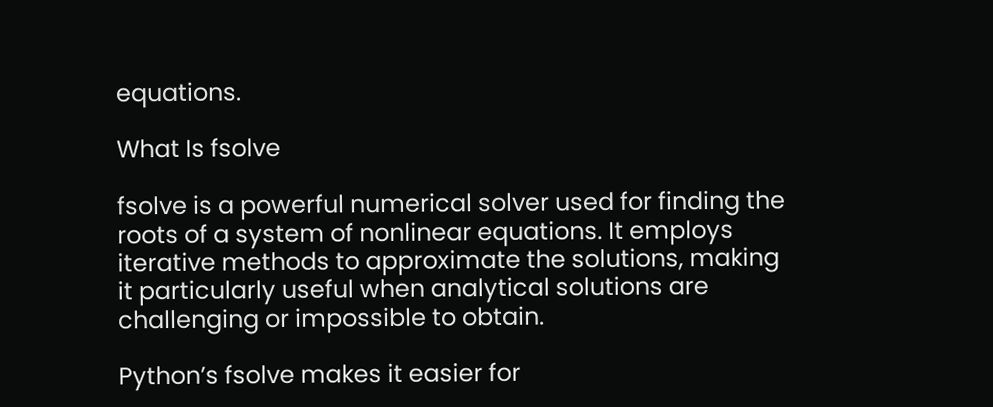equations.

What Is fsolve

fsolve is a powerful numerical solver used for finding the roots of a system of nonlinear equations. It employs iterative methods to approximate the solutions, making it particularly useful when analytical solutions are challenging or impossible to obtain.

Python’s fsolve makes it easier for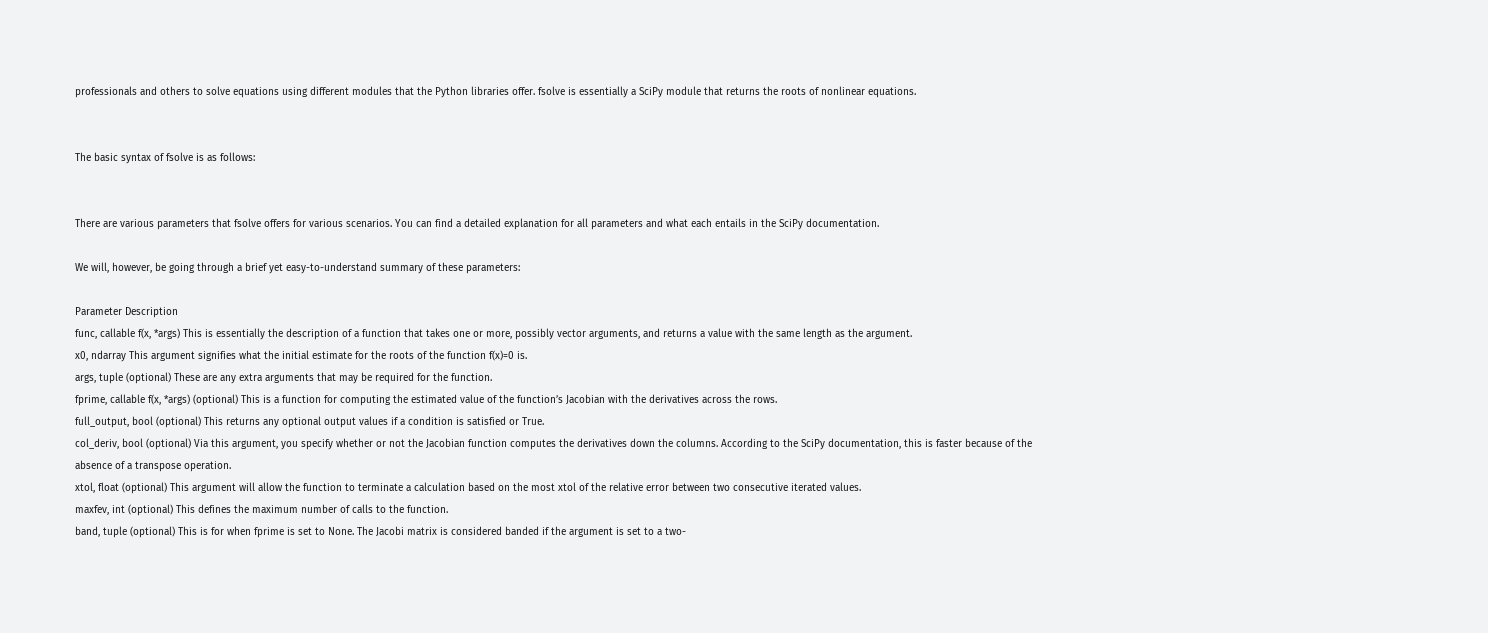professionals and others to solve equations using different modules that the Python libraries offer. fsolve is essentially a SciPy module that returns the roots of nonlinear equations.


The basic syntax of fsolve is as follows:


There are various parameters that fsolve offers for various scenarios. You can find a detailed explanation for all parameters and what each entails in the SciPy documentation.

We will, however, be going through a brief yet easy-to-understand summary of these parameters:

Parameter Description
func, callable f(x, *args) This is essentially the description of a function that takes one or more, possibly vector arguments, and returns a value with the same length as the argument.
x0, ndarray This argument signifies what the initial estimate for the roots of the function f(x)=0 is.
args, tuple (optional) These are any extra arguments that may be required for the function.
fprime, callable f(x, *args) (optional) This is a function for computing the estimated value of the function’s Jacobian with the derivatives across the rows.
full_output, bool (optional) This returns any optional output values if a condition is satisfied or True.
col_deriv, bool (optional) Via this argument, you specify whether or not the Jacobian function computes the derivatives down the columns. According to the SciPy documentation, this is faster because of the absence of a transpose operation.
xtol, float (optional) This argument will allow the function to terminate a calculation based on the most xtol of the relative error between two consecutive iterated values.
maxfev, int (optional) This defines the maximum number of calls to the function.
band, tuple (optional) This is for when fprime is set to None. The Jacobi matrix is considered banded if the argument is set to a two-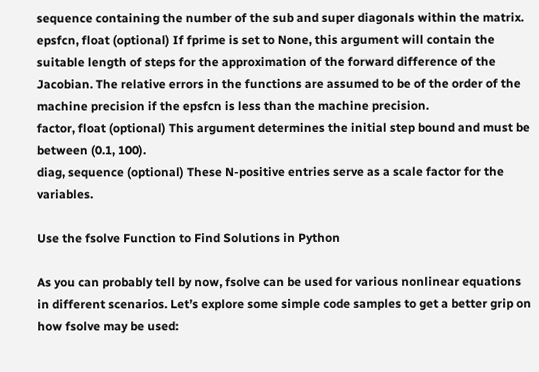sequence containing the number of the sub and super diagonals within the matrix.
epsfcn, float (optional) If fprime is set to None, this argument will contain the suitable length of steps for the approximation of the forward difference of the Jacobian. The relative errors in the functions are assumed to be of the order of the machine precision if the epsfcn is less than the machine precision.
factor, float (optional) This argument determines the initial step bound and must be between (0.1, 100).
diag, sequence (optional) These N-positive entries serve as a scale factor for the variables.

Use the fsolve Function to Find Solutions in Python

As you can probably tell by now, fsolve can be used for various nonlinear equations in different scenarios. Let’s explore some simple code samples to get a better grip on how fsolve may be used: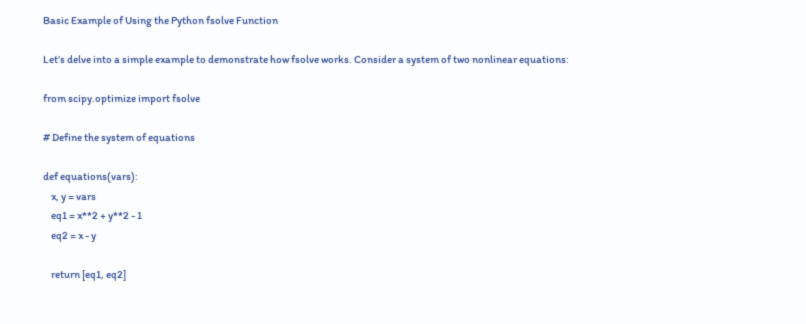Basic Example of Using the Python fsolve Function

Let’s delve into a simple example to demonstrate how fsolve works. Consider a system of two nonlinear equations:

from scipy.optimize import fsolve

# Define the system of equations

def equations(vars):
    x, y = vars
    eq1 = x**2 + y**2 - 1
    eq2 = x - y

    return [eq1, eq2]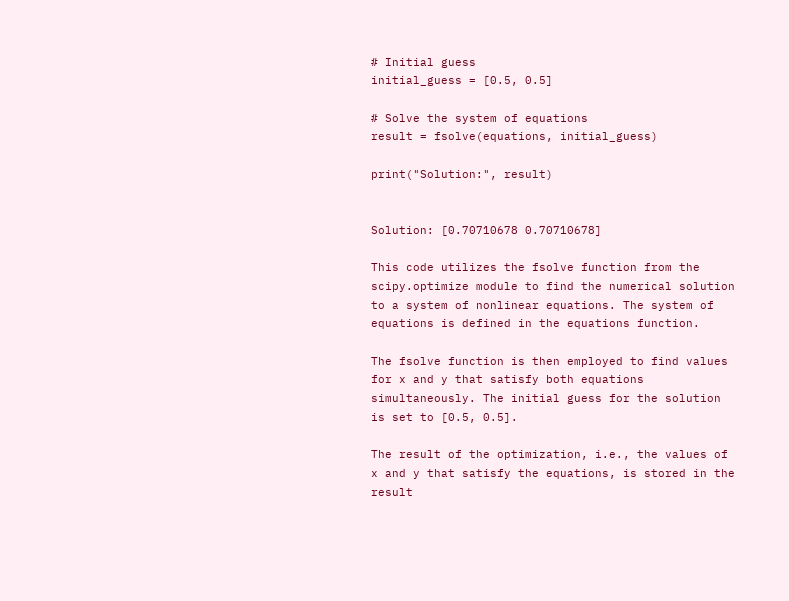# Initial guess
initial_guess = [0.5, 0.5]

# Solve the system of equations
result = fsolve(equations, initial_guess)

print("Solution:", result)


Solution: [0.70710678 0.70710678]

This code utilizes the fsolve function from the scipy.optimize module to find the numerical solution to a system of nonlinear equations. The system of equations is defined in the equations function.

The fsolve function is then employed to find values for x and y that satisfy both equations simultaneously. The initial guess for the solution is set to [0.5, 0.5].

The result of the optimization, i.e., the values of x and y that satisfy the equations, is stored in the result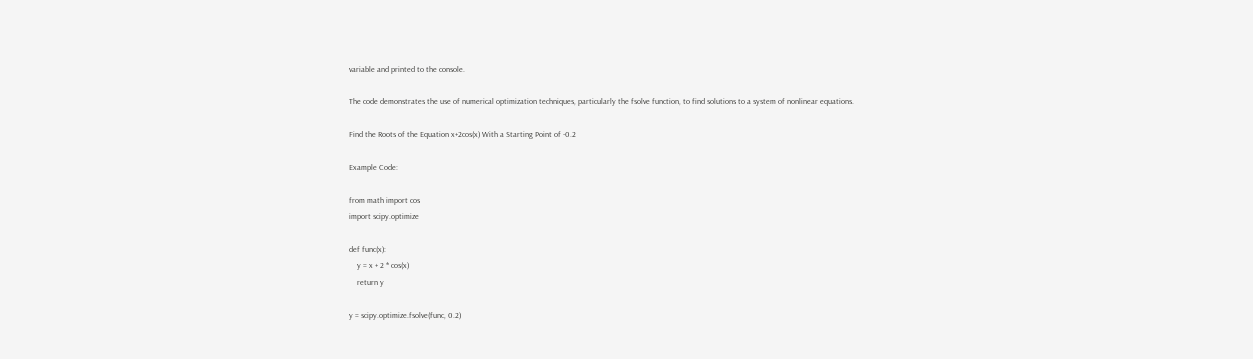variable and printed to the console.

The code demonstrates the use of numerical optimization techniques, particularly the fsolve function, to find solutions to a system of nonlinear equations.

Find the Roots of the Equation x+2cos(x) With a Starting Point of -0.2

Example Code:

from math import cos
import scipy.optimize

def func(x):
    y = x + 2 * cos(x)
    return y

y = scipy.optimize.fsolve(func, 0.2)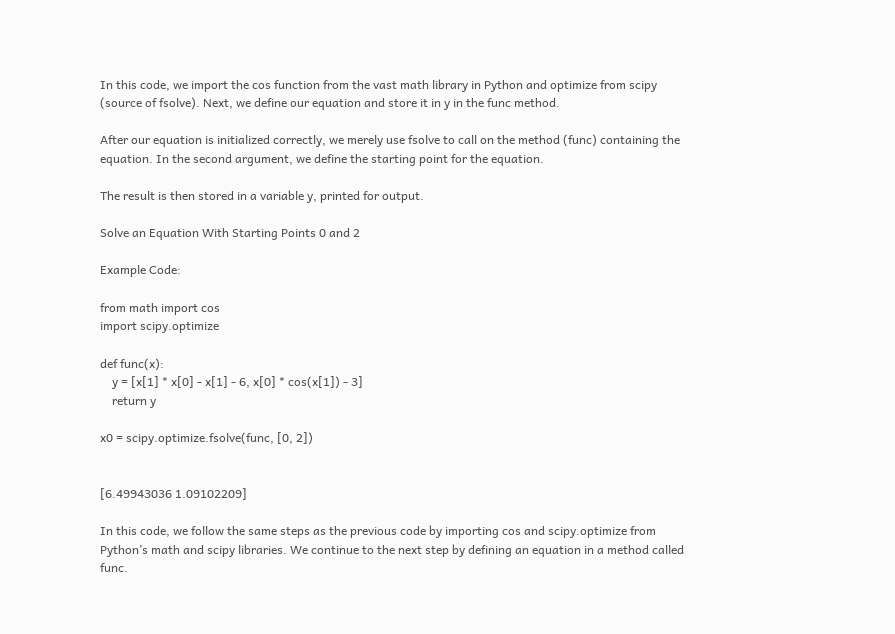In this code, we import the cos function from the vast math library in Python and optimize from scipy (source of fsolve). Next, we define our equation and store it in y in the func method.

After our equation is initialized correctly, we merely use fsolve to call on the method (func) containing the equation. In the second argument, we define the starting point for the equation.

The result is then stored in a variable y, printed for output.

Solve an Equation With Starting Points 0 and 2

Example Code:

from math import cos
import scipy.optimize

def func(x):
    y = [x[1] * x[0] - x[1] - 6, x[0] * cos(x[1]) - 3]
    return y

x0 = scipy.optimize.fsolve(func, [0, 2])


[6.49943036 1.09102209]

In this code, we follow the same steps as the previous code by importing cos and scipy.optimize from Python’s math and scipy libraries. We continue to the next step by defining an equation in a method called func.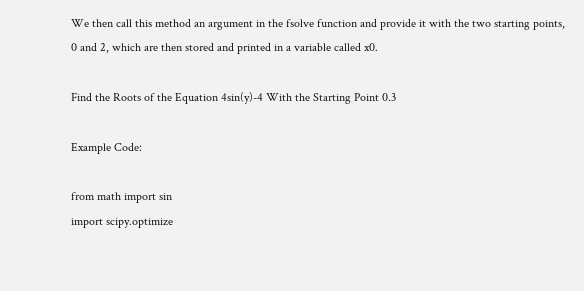We then call this method an argument in the fsolve function and provide it with the two starting points, 0 and 2, which are then stored and printed in a variable called x0.

Find the Roots of the Equation 4sin(y)-4 With the Starting Point 0.3

Example Code:

from math import sin
import scipy.optimize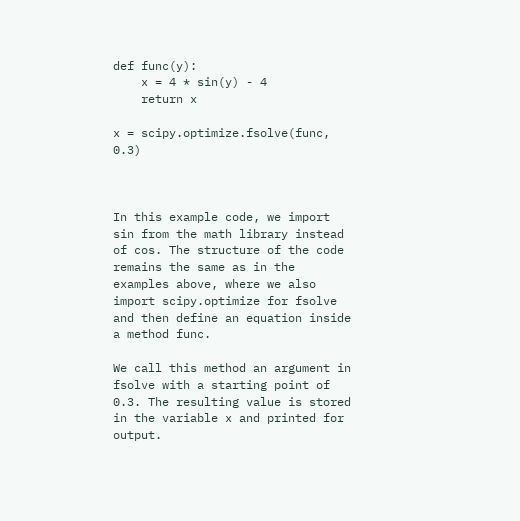def func(y):
    x = 4 * sin(y) - 4
    return x

x = scipy.optimize.fsolve(func, 0.3)



In this example code, we import sin from the math library instead of cos. The structure of the code remains the same as in the examples above, where we also import scipy.optimize for fsolve and then define an equation inside a method func.

We call this method an argument in fsolve with a starting point of 0.3. The resulting value is stored in the variable x and printed for output.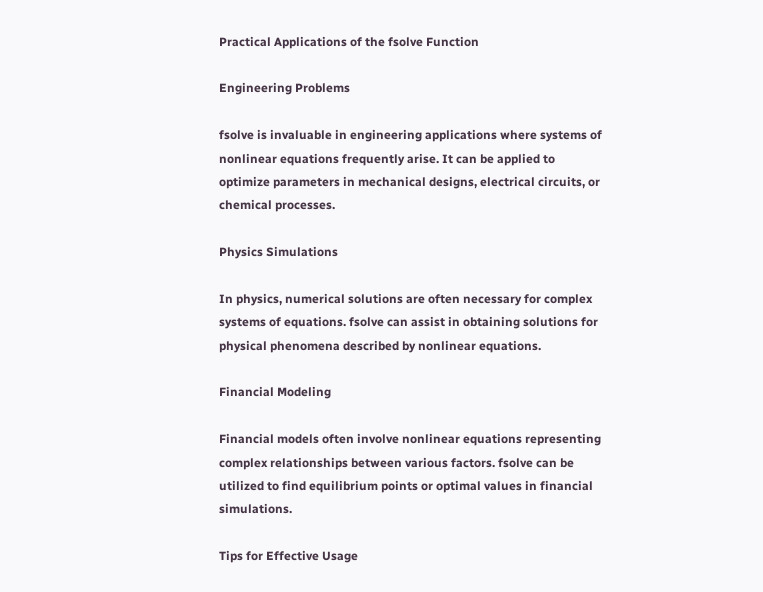Practical Applications of the fsolve Function

Engineering Problems

fsolve is invaluable in engineering applications where systems of nonlinear equations frequently arise. It can be applied to optimize parameters in mechanical designs, electrical circuits, or chemical processes.

Physics Simulations

In physics, numerical solutions are often necessary for complex systems of equations. fsolve can assist in obtaining solutions for physical phenomena described by nonlinear equations.

Financial Modeling

Financial models often involve nonlinear equations representing complex relationships between various factors. fsolve can be utilized to find equilibrium points or optimal values in financial simulations.

Tips for Effective Usage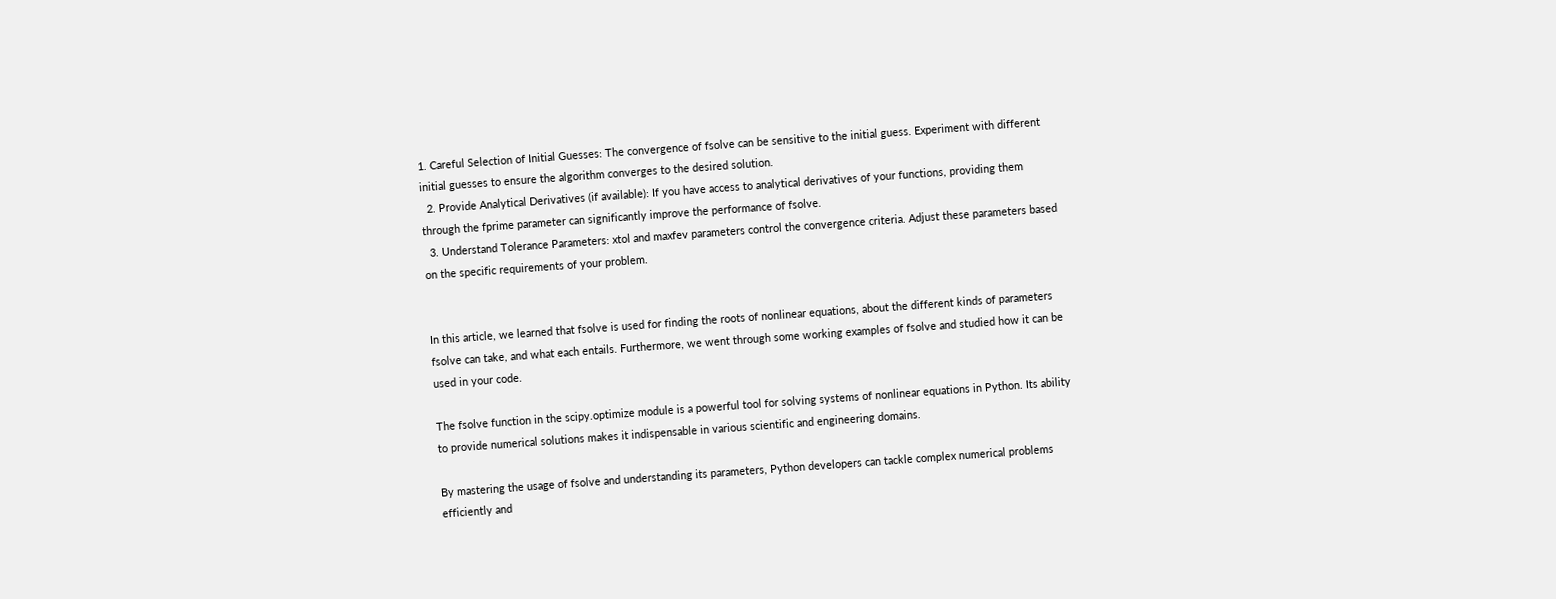1. Careful Selection of Initial Guesses: The convergence of fsolve can be sensitive to the initial guess. Experiment with different initial guesses to ensure the algorithm converges to the desired solution.
  2. Provide Analytical Derivatives (if available): If you have access to analytical derivatives of your functions, providing them through the fprime parameter can significantly improve the performance of fsolve.
  3. Understand Tolerance Parameters: xtol and maxfev parameters control the convergence criteria. Adjust these parameters based on the specific requirements of your problem.


In this article, we learned that fsolve is used for finding the roots of nonlinear equations, about the different kinds of parameters fsolve can take, and what each entails. Furthermore, we went through some working examples of fsolve and studied how it can be used in your code.

The fsolve function in the scipy.optimize module is a powerful tool for solving systems of nonlinear equations in Python. Its ability to provide numerical solutions makes it indispensable in various scientific and engineering domains.

By mastering the usage of fsolve and understanding its parameters, Python developers can tackle complex numerical problems efficiently and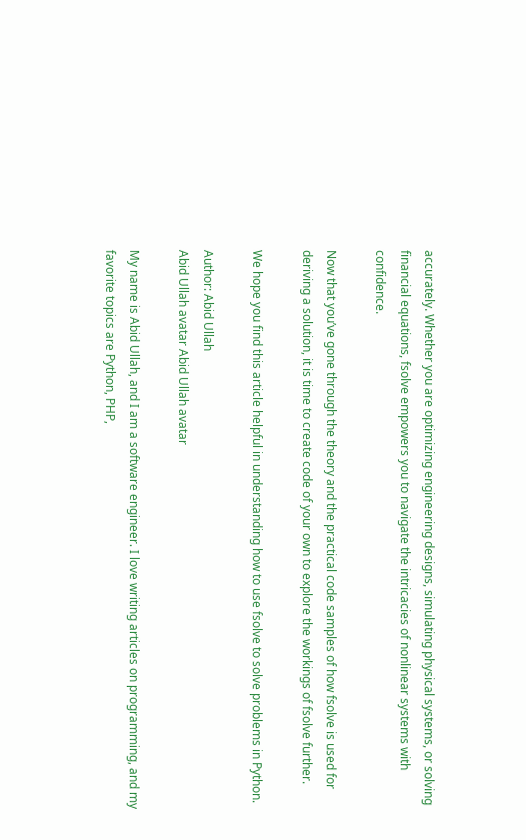accurately. Whether you are optimizing engineering designs, simulating physical systems, or solving financial equations, fsolve empowers you to navigate the intricacies of nonlinear systems with confidence.

Now that you’ve gone through the theory and the practical code samples of how fsolve is used for deriving a solution, it is time to create code of your own to explore the workings of fsolve further.

We hope you find this article helpful in understanding how to use fsolve to solve problems in Python.

Author: Abid Ullah
Abid Ullah avatar Abid Ullah avatar

My name is Abid Ullah, and I am a software engineer. I love writing articles on programming, and my favorite topics are Python, PHP,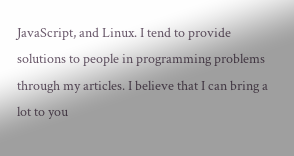JavaScript, and Linux. I tend to provide solutions to people in programming problems through my articles. I believe that I can bring a lot to you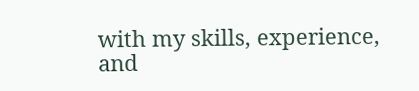with my skills, experience, and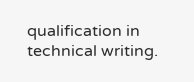qualification in technical writing.